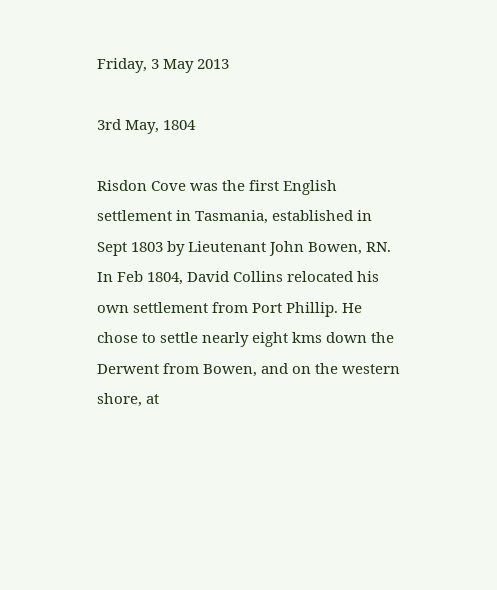Friday, 3 May 2013

3rd May, 1804

Risdon Cove was the first English settlement in Tasmania, established in Sept 1803 by Lieutenant John Bowen, RN. In Feb 1804, David Collins relocated his own settlement from Port Phillip. He chose to settle nearly eight kms down the Derwent from Bowen, and on the western shore, at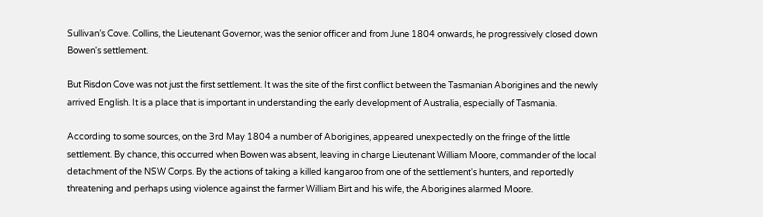Sullivan’s Cove. Collins, the Lieutenant Governor, was the senior officer and from June 1804 onwards, he progressively closed down Bowen's settlement.

But Risdon Cove was not just the first settlement. It was the site of the first conflict between the Tasmanian Aborigines and the newly arrived English. It is a place that is important in understanding the early development of Australia, especially of Tasmania.

According to some sources, on the 3rd May 1804 a number of Aborigines, appeared unexpectedly on the fringe of the little settlement. By chance, this occurred when Bowen was absent, leaving in charge Lieutenant William Moore, commander of the local detachment of the NSW Corps. By the actions of taking a killed kangaroo from one of the settlement's hunters, and reportedly threatening and perhaps using violence against the farmer William Birt and his wife, the Aborigines alarmed Moore.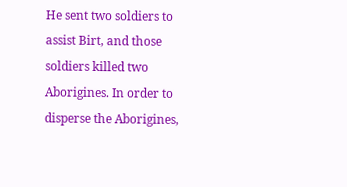He sent two soldiers to assist Birt, and those soldiers killed two Aborigines. In order to disperse the Aborigines,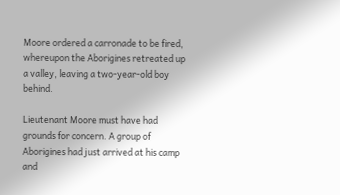Moore ordered a carronade to be fired, whereupon the Aborigines retreated up a valley, leaving a two-year-old boy behind.

Lieutenant Moore must have had grounds for concern. A group of Aborigines had just arrived at his camp and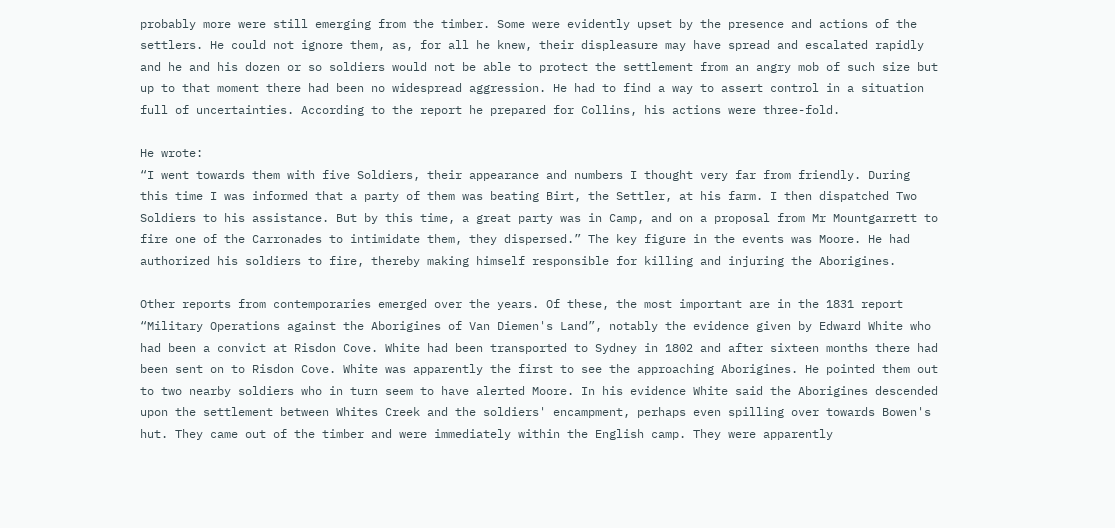probably more were still emerging from the timber. Some were evidently upset by the presence and actions of the settlers. He could not ignore them, as, for all he knew, their displeasure may have spread and escalated rapidly and he and his dozen or so soldiers would not be able to protect the settlement from an angry mob of such size but up to that moment there had been no widespread aggression. He had to find a way to assert control in a situation full of uncertainties. According to the report he prepared for Collins, his actions were three-fold.

He wrote:
“I went towards them with five Soldiers, their appearance and numbers I thought very far from friendly. During this time I was informed that a party of them was beating Birt, the Settler, at his farm. I then dispatched Two Soldiers to his assistance. But by this time, a great party was in Camp, and on a proposal from Mr Mountgarrett to fire one of the Carronades to intimidate them, they dispersed.” The key figure in the events was Moore. He had authorized his soldiers to fire, thereby making himself responsible for killing and injuring the Aborigines.

Other reports from contemporaries emerged over the years. Of these, the most important are in the 1831 report “Military Operations against the Aborigines of Van Diemen's Land”, notably the evidence given by Edward White who had been a convict at Risdon Cove. White had been transported to Sydney in 1802 and after sixteen months there had been sent on to Risdon Cove. White was apparently the first to see the approaching Aborigines. He pointed them out to two nearby soldiers who in turn seem to have alerted Moore. In his evidence White said the Aborigines descended upon the settlement between Whites Creek and the soldiers' encampment, perhaps even spilling over towards Bowen's hut. They came out of the timber and were immediately within the English camp. They were apparently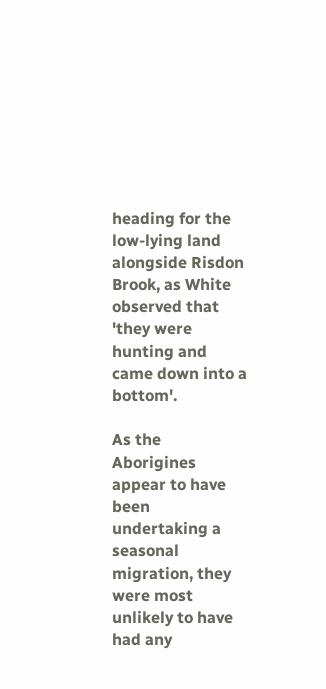heading for the low-lying land alongside Risdon Brook, as White observed that 'they were hunting and came down into a bottom'.

As the Aborigines appear to have been undertaking a seasonal migration, they were most unlikely to have had any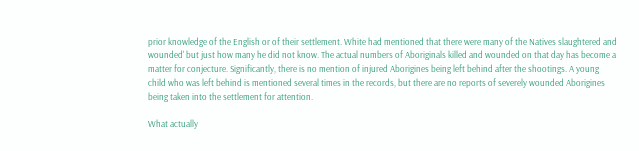prior knowledge of the English or of their settlement. White had mentioned that there were many of the Natives slaughtered and wounded' but just how many he did not know. The actual numbers of Aboriginals killed and wounded on that day has become a matter for conjecture. Significantly, there is no mention of injured Aborigines being left behind after the shootings. A young child who was left behind is mentioned several times in the records, but there are no reports of severely wounded Aborigines being taken into the settlement for attention.

What actually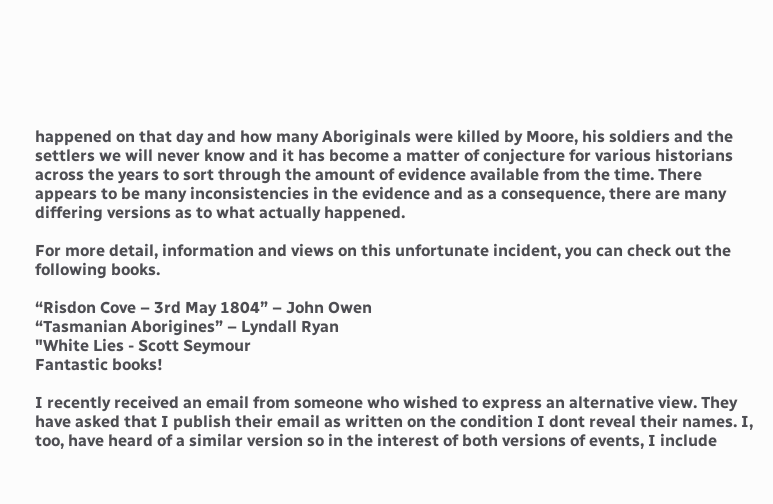happened on that day and how many Aboriginals were killed by Moore, his soldiers and the settlers we will never know and it has become a matter of conjecture for various historians across the years to sort through the amount of evidence available from the time. There appears to be many inconsistencies in the evidence and as a consequence, there are many differing versions as to what actually happened.

For more detail, information and views on this unfortunate incident, you can check out the following books.

“Risdon Cove – 3rd May 1804” – John Owen
“Tasmanian Aborigines” – Lyndall Ryan
"White Lies - Scott Seymour
Fantastic books!

I recently received an email from someone who wished to express an alternative view. They have asked that I publish their email as written on the condition I dont reveal their names. I, too, have heard of a similar version so in the interest of both versions of events, I include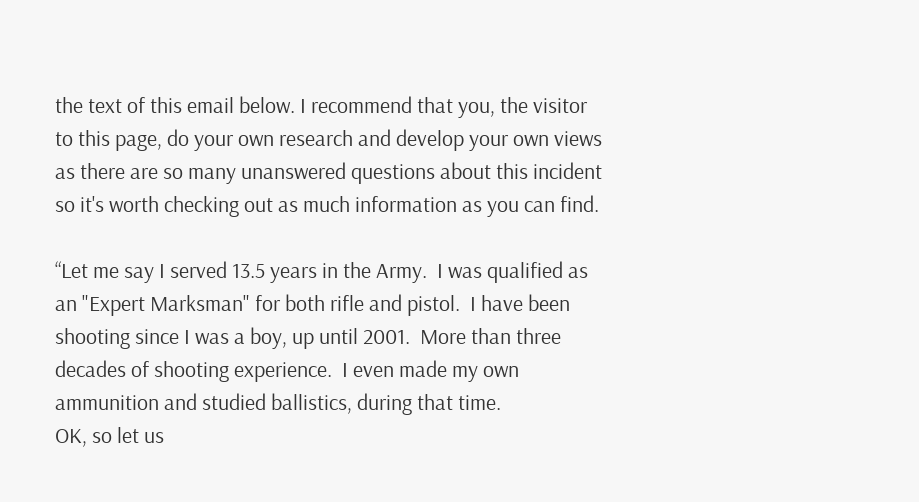the text of this email below. I recommend that you, the visitor to this page, do your own research and develop your own views as there are so many unanswered questions about this incident so it's worth checking out as much information as you can find.

“Let me say I served 13.5 years in the Army.  I was qualified as an "Expert Marksman" for both rifle and pistol.  I have been shooting since I was a boy, up until 2001.  More than three decades of shooting experience.  I even made my own ammunition and studied ballistics, during that time.
OK, so let us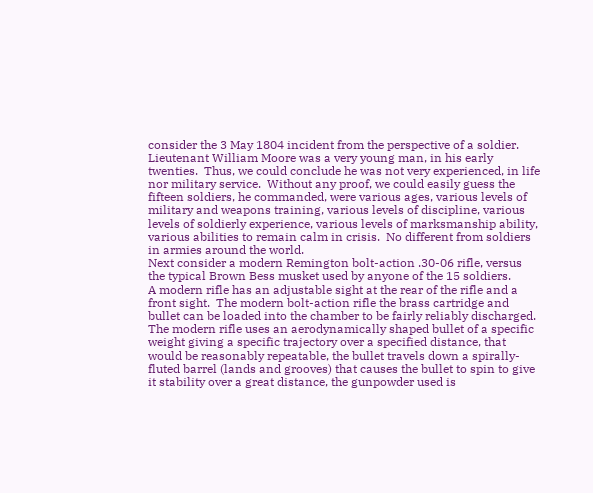consider the 3 May 1804 incident from the perspective of a soldier.  Lieutenant William Moore was a very young man, in his early twenties.  Thus, we could conclude he was not very experienced, in life nor military service.  Without any proof, we could easily guess the fifteen soldiers, he commanded, were various ages, various levels of military and weapons training, various levels of discipline, various levels of soldierly experience, various levels of marksmanship ability, various abilities to remain calm in crisis.  No different from soldiers in armies around the world.
Next consider a modern Remington bolt-action .30-06 rifle, versus the typical Brown Bess musket used by anyone of the 15 soldiers.
A modern rifle has an adjustable sight at the rear of the rifle and a front sight.  The modern bolt-action rifle the brass cartridge and bullet can be loaded into the chamber to be fairly reliably discharged.  The modern rifle uses an aerodynamically shaped bullet of a specific weight giving a specific trajectory over a specified distance, that would be reasonably repeatable, the bullet travels down a spirally-fluted barrel (lands and grooves) that causes the bullet to spin to give it stability over a great distance, the gunpowder used is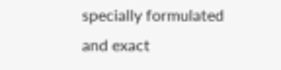specially formulated and exact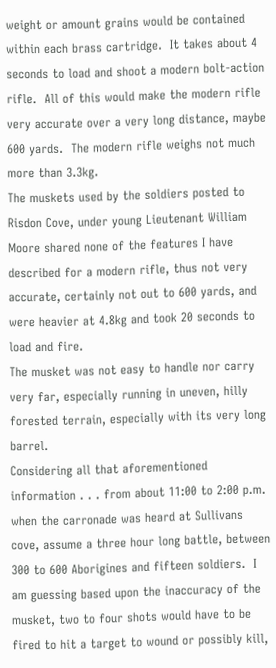weight or amount grains would be contained within each brass cartridge.  It takes about 4 seconds to load and shoot a modern bolt-action rifle.  All of this would make the modern rifle very accurate over a very long distance, maybe 600 yards.  The modern rifle weighs not much more than 3.3kg.
The muskets used by the soldiers posted to Risdon Cove, under young Lieutenant William Moore shared none of the features I have described for a modern rifle, thus not very accurate, certainly not out to 600 yards, and were heavier at 4.8kg and took 20 seconds to load and fire.
The musket was not easy to handle nor carry very far, especially running in uneven, hilly forested terrain, especially with its very long barrel.
Considering all that aforementioned information . . . from about 11:00 to 2:00 p.m. when the carronade was heard at Sullivans cove, assume a three hour long battle, between 300 to 600 Aborigines and fifteen soldiers.  I am guessing based upon the inaccuracy of the musket, two to four shots would have to be fired to hit a target to wound or possibly kill,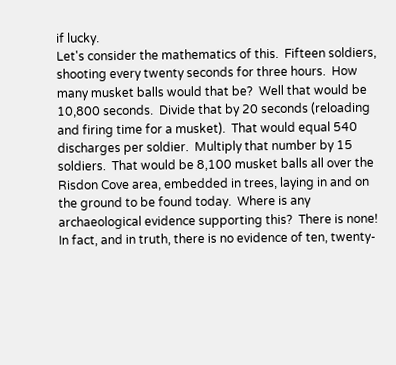if lucky.
Let's consider the mathematics of this.  Fifteen soldiers, shooting every twenty seconds for three hours.  How many musket balls would that be?  Well that would be 10,800 seconds.  Divide that by 20 seconds (reloading and firing time for a musket).  That would equal 540 discharges per soldier.  Multiply that number by 15 soldiers.  That would be 8,100 musket balls all over the Risdon Cove area, embedded in trees, laying in and on the ground to be found today.  Where is any archaeological evidence supporting this?  There is none!
In fact, and in truth, there is no evidence of ten, twenty-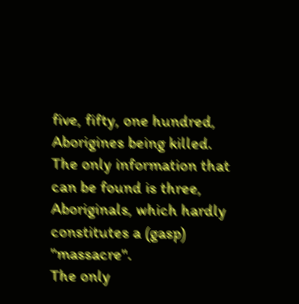five, fifty, one hundred, Aborigines being killed.  The only information that can be found is three, Aboriginals, which hardly constitutes a (gasp) "massacre".
The only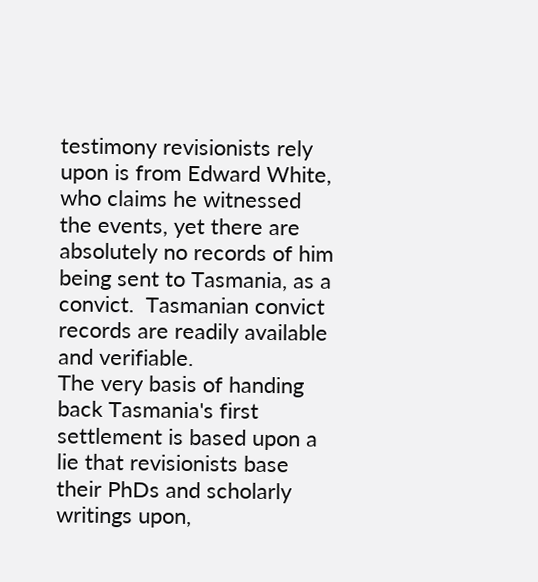testimony revisionists rely upon is from Edward White, who claims he witnessed the events, yet there are absolutely no records of him being sent to Tasmania, as a convict.  Tasmanian convict records are readily available and verifiable.
The very basis of handing back Tasmania's first settlement is based upon a lie that revisionists base their PhDs and scholarly writings upon,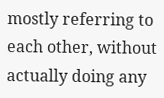mostly referring to each other, without actually doing any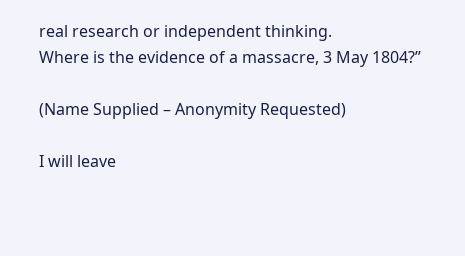real research or independent thinking.
Where is the evidence of a massacre, 3 May 1804?”

(Name Supplied – Anonymity Requested)

I will leave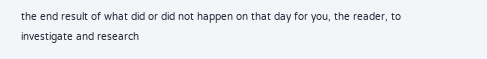the end result of what did or did not happen on that day for you, the reader, to investigate and research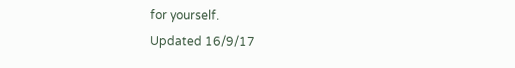for yourself.
Updated 16/9/17